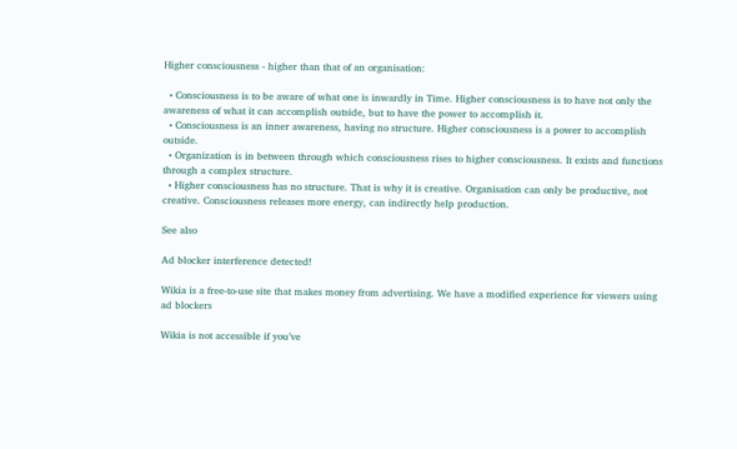Higher consciousness - higher than that of an organisation:

  • Consciousness is to be aware of what one is inwardly in Time. Higher consciousness is to have not only the awareness of what it can accomplish outside, but to have the power to accomplish it.
  • Consciousness is an inner awareness, having no structure. Higher consciousness is a power to accomplish outside.
  • Organization is in between through which consciousness rises to higher consciousness. It exists and functions through a complex structure.
  • Higher consciousness has no structure. That is why it is creative. Organisation can only be productive, not creative. Consciousness releases more energy, can indirectly help production.

See also

Ad blocker interference detected!

Wikia is a free-to-use site that makes money from advertising. We have a modified experience for viewers using ad blockers

Wikia is not accessible if you’ve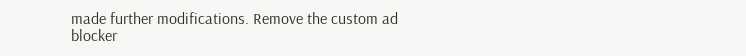made further modifications. Remove the custom ad blocker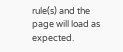rule(s) and the page will load as expected.